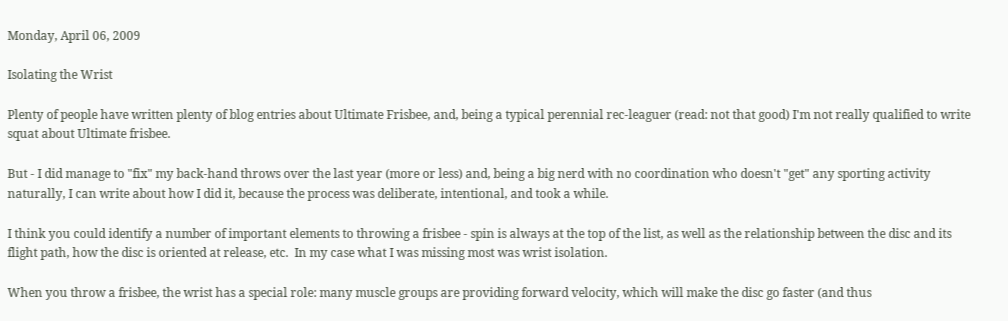Monday, April 06, 2009

Isolating the Wrist

Plenty of people have written plenty of blog entries about Ultimate Frisbee, and, being a typical perennial rec-leaguer (read: not that good) I'm not really qualified to write squat about Ultimate frisbee.

But - I did manage to "fix" my back-hand throws over the last year (more or less) and, being a big nerd with no coordination who doesn't "get" any sporting activity naturally, I can write about how I did it, because the process was deliberate, intentional, and took a while.

I think you could identify a number of important elements to throwing a frisbee - spin is always at the top of the list, as well as the relationship between the disc and its flight path, how the disc is oriented at release, etc.  In my case what I was missing most was wrist isolation.

When you throw a frisbee, the wrist has a special role: many muscle groups are providing forward velocity, which will make the disc go faster (and thus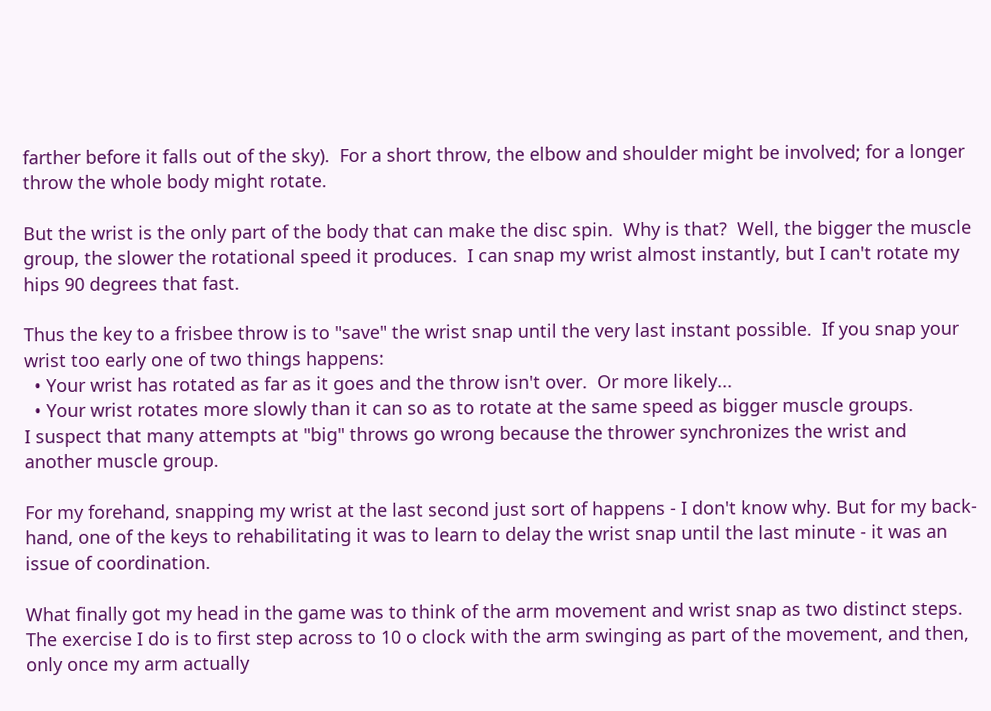farther before it falls out of the sky).  For a short throw, the elbow and shoulder might be involved; for a longer throw the whole body might rotate.

But the wrist is the only part of the body that can make the disc spin.  Why is that?  Well, the bigger the muscle group, the slower the rotational speed it produces.  I can snap my wrist almost instantly, but I can't rotate my hips 90 degrees that fast.

Thus the key to a frisbee throw is to "save" the wrist snap until the very last instant possible.  If you snap your wrist too early one of two things happens:
  • Your wrist has rotated as far as it goes and the throw isn't over.  Or more likely...
  • Your wrist rotates more slowly than it can so as to rotate at the same speed as bigger muscle groups.
I suspect that many attempts at "big" throws go wrong because the thrower synchronizes the wrist and another muscle group.

For my forehand, snapping my wrist at the last second just sort of happens - I don't know why. But for my back-hand, one of the keys to rehabilitating it was to learn to delay the wrist snap until the last minute - it was an issue of coordination.

What finally got my head in the game was to think of the arm movement and wrist snap as two distinct steps.  The exercise I do is to first step across to 10 o clock with the arm swinging as part of the movement, and then, only once my arm actually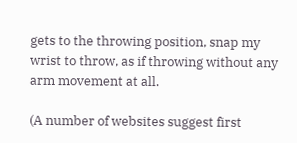gets to the throwing position, snap my wrist to throw, as if throwing without any arm movement at all.

(A number of websites suggest first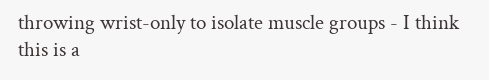throwing wrist-only to isolate muscle groups - I think this is a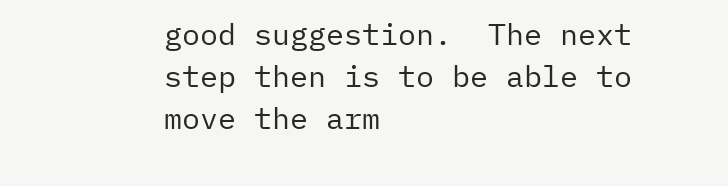good suggestion.  The next step then is to be able to move the arm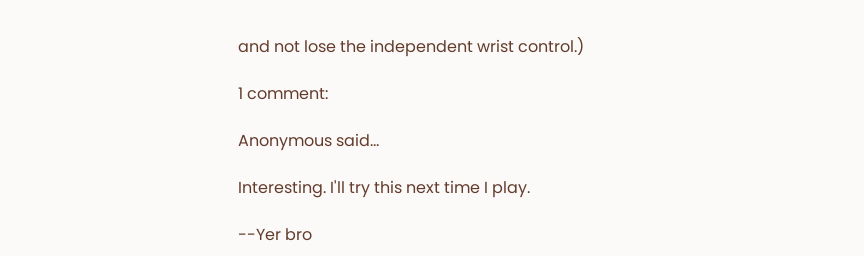and not lose the independent wrist control.)

1 comment:

Anonymous said...

Interesting. I'll try this next time I play.

--Yer bro